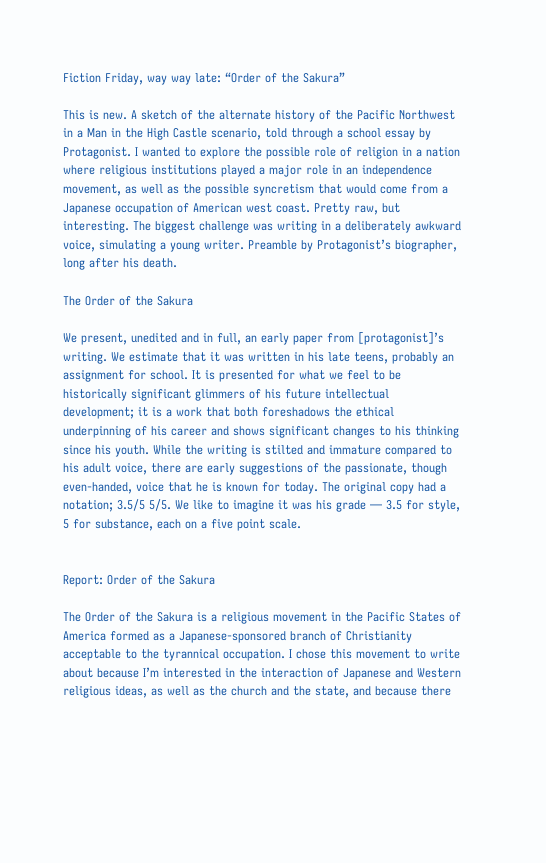Fiction Friday, way way late: “Order of the Sakura”

This is new. A sketch of the alternate history of the Pacific Northwest in a Man in the High Castle scenario, told through a school essay by Protagonist. I wanted to explore the possible role of religion in a nation where religious institutions played a major role in an independence movement, as well as the possible syncretism that would come from a Japanese occupation of American west coast. Pretty raw, but interesting. The biggest challenge was writing in a deliberately awkward voice, simulating a young writer. Preamble by Protagonist’s biographer, long after his death.

The Order of the Sakura

We present, unedited and in full, an early paper from [protagonist]’s writing. We estimate that it was written in his late teens, probably an assignment for school. It is presented for what we feel to be historically significant glimmers of his future intellectual development; it is a work that both foreshadows the ethical underpinning of his career and shows significant changes to his thinking since his youth. While the writing is stilted and immature compared to his adult voice, there are early suggestions of the passionate, though even-handed, voice that he is known for today. The original copy had a notation; 3.5/5 5/5. We like to imagine it was his grade — 3.5 for style, 5 for substance, each on a five point scale.


Report: Order of the Sakura

The Order of the Sakura is a religious movement in the Pacific States of America formed as a Japanese-sponsored branch of Christianity acceptable to the tyrannical occupation. I chose this movement to write about because I’m interested in the interaction of Japanese and Western religious ideas, as well as the church and the state, and because there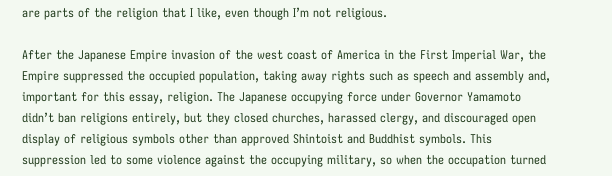are parts of the religion that I like, even though I’m not religious.

After the Japanese Empire invasion of the west coast of America in the First Imperial War, the Empire suppressed the occupied population, taking away rights such as speech and assembly and, important for this essay, religion. The Japanese occupying force under Governor Yamamoto didn’t ban religions entirely, but they closed churches, harassed clergy, and discouraged open display of religious symbols other than approved Shintoist and Buddhist symbols. This suppression led to some violence against the occupying military, so when the occupation turned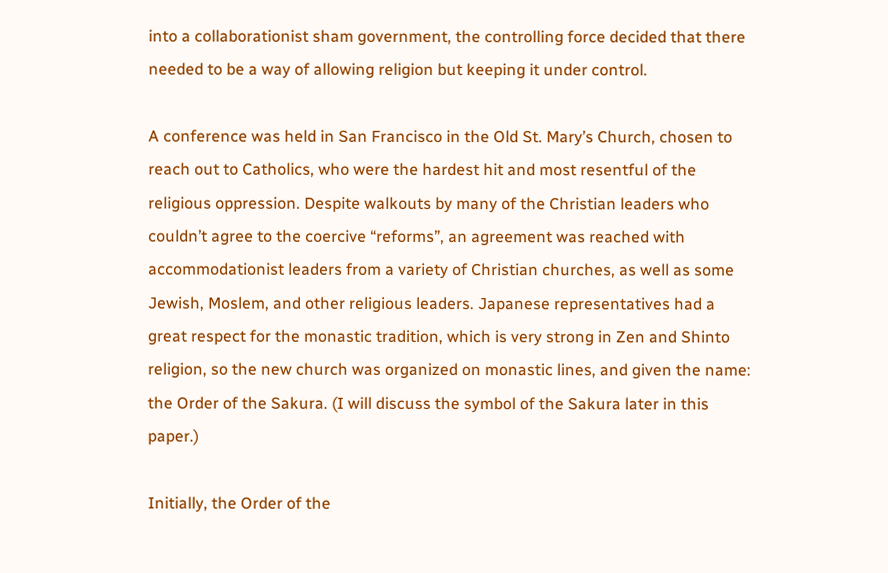into a collaborationist sham government, the controlling force decided that there needed to be a way of allowing religion but keeping it under control.

A conference was held in San Francisco in the Old St. Mary’s Church, chosen to reach out to Catholics, who were the hardest hit and most resentful of the religious oppression. Despite walkouts by many of the Christian leaders who couldn’t agree to the coercive “reforms”, an agreement was reached with accommodationist leaders from a variety of Christian churches, as well as some Jewish, Moslem, and other religious leaders. Japanese representatives had a great respect for the monastic tradition, which is very strong in Zen and Shinto religion, so the new church was organized on monastic lines, and given the name: the Order of the Sakura. (I will discuss the symbol of the Sakura later in this paper.)

Initially, the Order of the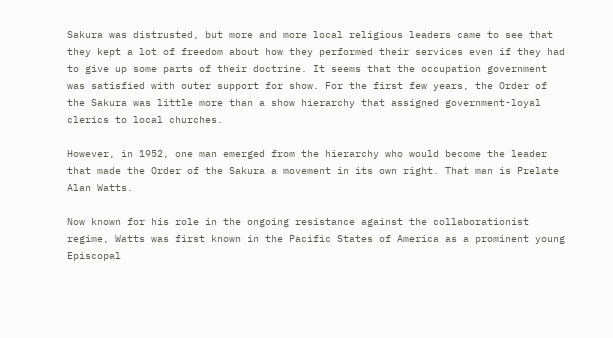Sakura was distrusted, but more and more local religious leaders came to see that they kept a lot of freedom about how they performed their services even if they had to give up some parts of their doctrine. It seems that the occupation government was satisfied with outer support for show. For the first few years, the Order of the Sakura was little more than a show hierarchy that assigned government-loyal clerics to local churches.

However, in 1952, one man emerged from the hierarchy who would become the leader that made the Order of the Sakura a movement in its own right. That man is Prelate Alan Watts.

Now known for his role in the ongoing resistance against the collaborationist regime, Watts was first known in the Pacific States of America as a prominent young Episcopal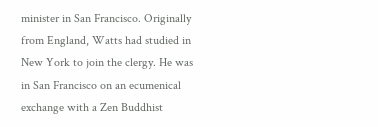minister in San Francisco. Originally from England, Watts had studied in New York to join the clergy. He was in San Francisco on an ecumenical exchange with a Zen Buddhist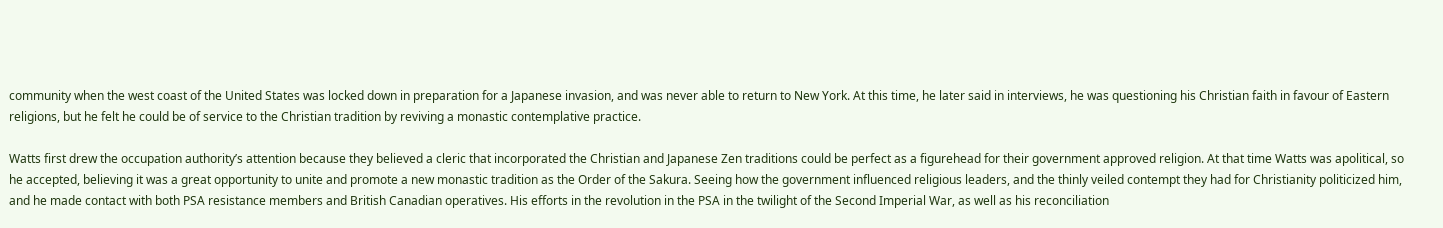community when the west coast of the United States was locked down in preparation for a Japanese invasion, and was never able to return to New York. At this time, he later said in interviews, he was questioning his Christian faith in favour of Eastern religions, but he felt he could be of service to the Christian tradition by reviving a monastic contemplative practice.

Watts first drew the occupation authority’s attention because they believed a cleric that incorporated the Christian and Japanese Zen traditions could be perfect as a figurehead for their government approved religion. At that time Watts was apolitical, so he accepted, believing it was a great opportunity to unite and promote a new monastic tradition as the Order of the Sakura. Seeing how the government influenced religious leaders, and the thinly veiled contempt they had for Christianity politicized him, and he made contact with both PSA resistance members and British Canadian operatives. His efforts in the revolution in the PSA in the twilight of the Second Imperial War, as well as his reconciliation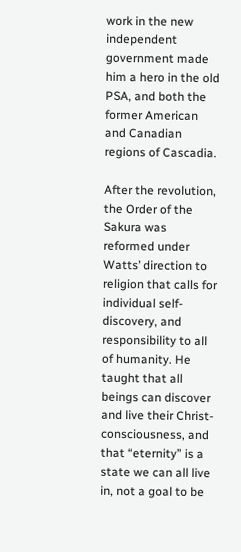work in the new independent government made him a hero in the old PSA, and both the former American and Canadian regions of Cascadia.

After the revolution, the Order of the Sakura was reformed under Watts’ direction to religion that calls for individual self-discovery, and responsibility to all of humanity. He taught that all beings can discover and live their Christ-consciousness, and that “eternity” is a state we can all live in, not a goal to be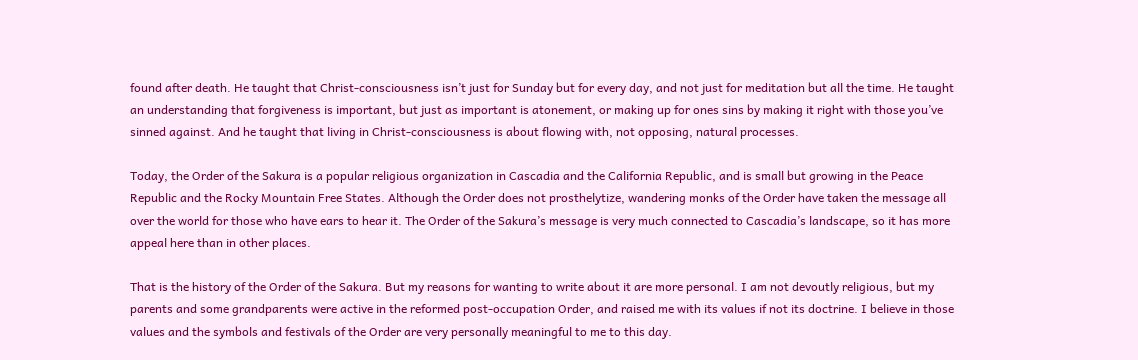found after death. He taught that Christ-consciousness isn’t just for Sunday but for every day, and not just for meditation but all the time. He taught an understanding that forgiveness is important, but just as important is atonement, or making up for ones sins by making it right with those you’ve sinned against. And he taught that living in Christ-consciousness is about flowing with, not opposing, natural processes.

Today, the Order of the Sakura is a popular religious organization in Cascadia and the California Republic, and is small but growing in the Peace Republic and the Rocky Mountain Free States. Although the Order does not prosthelytize, wandering monks of the Order have taken the message all over the world for those who have ears to hear it. The Order of the Sakura’s message is very much connected to Cascadia’s landscape, so it has more appeal here than in other places.

That is the history of the Order of the Sakura. But my reasons for wanting to write about it are more personal. I am not devoutly religious, but my parents and some grandparents were active in the reformed post-occupation Order, and raised me with its values if not its doctrine. I believe in those values and the symbols and festivals of the Order are very personally meaningful to me to this day.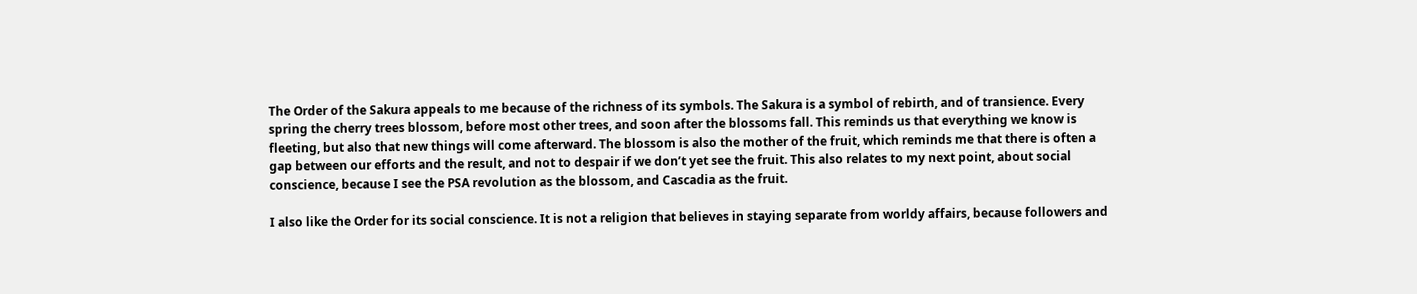The Order of the Sakura appeals to me because of the richness of its symbols. The Sakura is a symbol of rebirth, and of transience. Every spring the cherry trees blossom, before most other trees, and soon after the blossoms fall. This reminds us that everything we know is fleeting, but also that new things will come afterward. The blossom is also the mother of the fruit, which reminds me that there is often a gap between our efforts and the result, and not to despair if we don’t yet see the fruit. This also relates to my next point, about social conscience, because I see the PSA revolution as the blossom, and Cascadia as the fruit.

I also like the Order for its social conscience. It is not a religion that believes in staying separate from worldy affairs, because followers and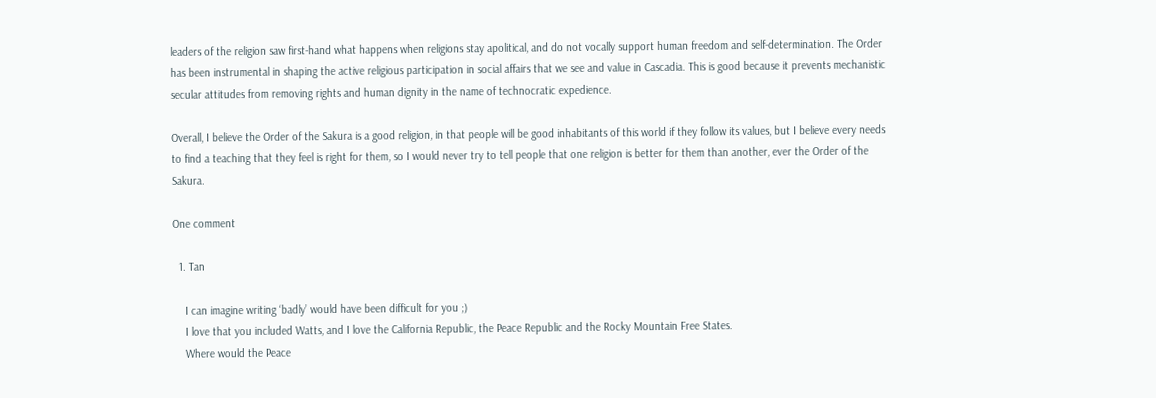leaders of the religion saw first-hand what happens when religions stay apolitical, and do not vocally support human freedom and self-determination. The Order has been instrumental in shaping the active religious participation in social affairs that we see and value in Cascadia. This is good because it prevents mechanistic secular attitudes from removing rights and human dignity in the name of technocratic expedience.

Overall, I believe the Order of the Sakura is a good religion, in that people will be good inhabitants of this world if they follow its values, but I believe every needs to find a teaching that they feel is right for them, so I would never try to tell people that one religion is better for them than another, ever the Order of the Sakura.

One comment

  1. Tan

    I can imagine writing ‘badly’ would have been difficult for you ;)
    I love that you included Watts, and I love the California Republic, the Peace Republic and the Rocky Mountain Free States.
    Where would the Peace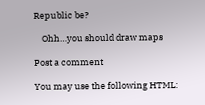Republic be?

    Ohh…you should draw maps

Post a comment

You may use the following HTML: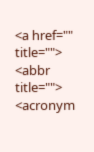<a href="" title=""> <abbr title=""> <acronym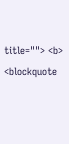title=""> <b> <blockquote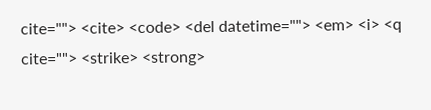cite=""> <cite> <code> <del datetime=""> <em> <i> <q cite=""> <strike> <strong>